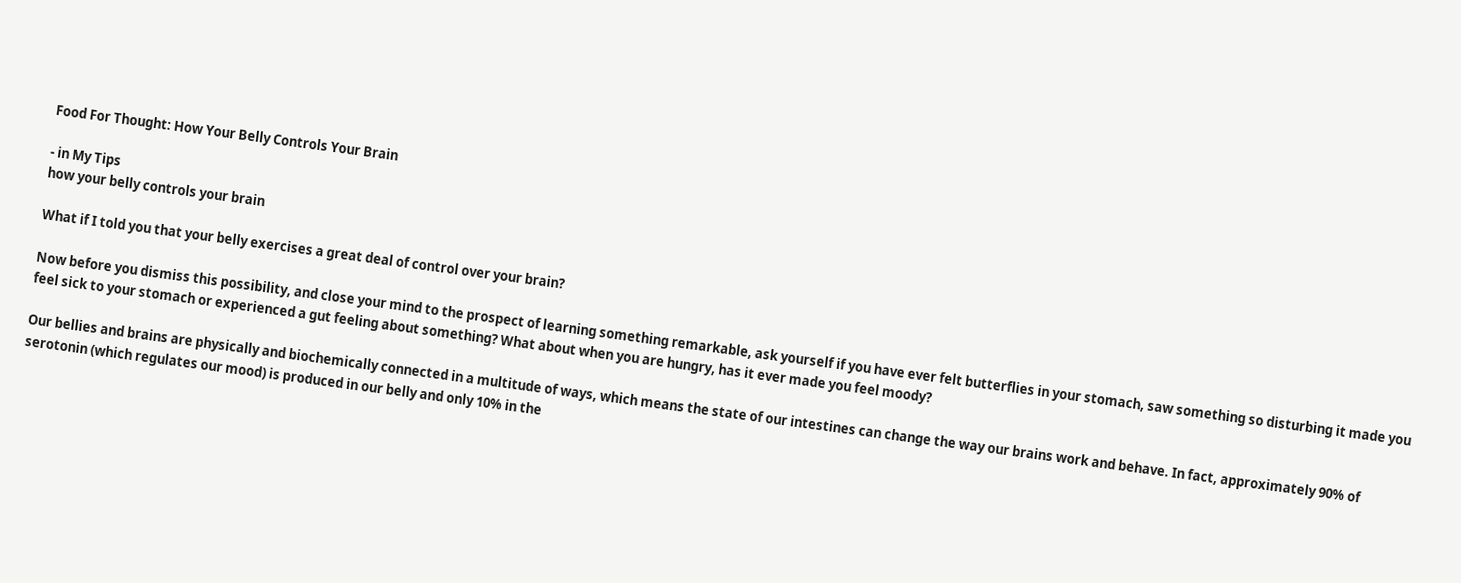Food For Thought: How Your Belly Controls Your Brain

- in My Tips
how your belly controls your brain

What if I told you that your belly exercises a great deal of control over your brain?

Now before you dismiss this possibility, and close your mind to the prospect of learning something remarkable, ask yourself if you have ever felt butterflies in your stomach, saw something so disturbing it made you feel sick to your stomach or experienced a gut feeling about something? What about when you are hungry, has it ever made you feel moody?

Our bellies and brains are physically and biochemically connected in a multitude of ways, which means the state of our intestines can change the way our brains work and behave. In fact, approximately 90% of serotonin (which regulates our mood) is produced in our belly and only 10% in the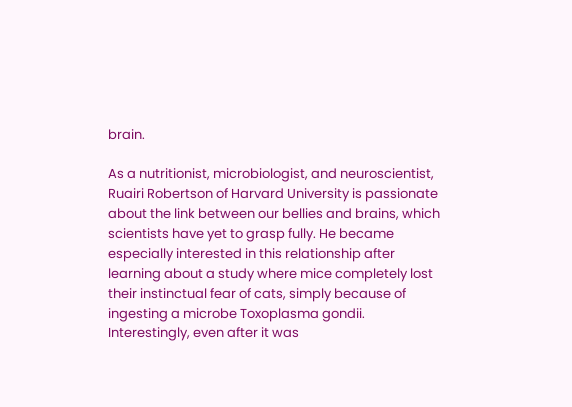brain.

As a nutritionist, microbiologist, and neuroscientist, Ruairi Robertson of Harvard University is passionate about the link between our bellies and brains, which scientists have yet to grasp fully. He became especially interested in this relationship after learning about a study where mice completely lost their instinctual fear of cats, simply because of ingesting a microbe Toxoplasma gondii. Interestingly, even after it was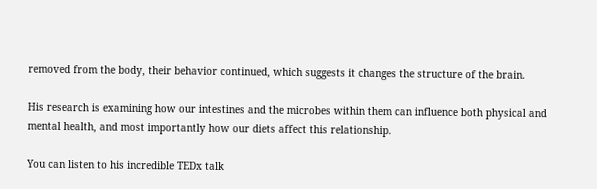removed from the body, their behavior continued, which suggests it changes the structure of the brain.

His research is examining how our intestines and the microbes within them can influence both physical and mental health, and most importantly how our diets affect this relationship.

You can listen to his incredible TEDx talk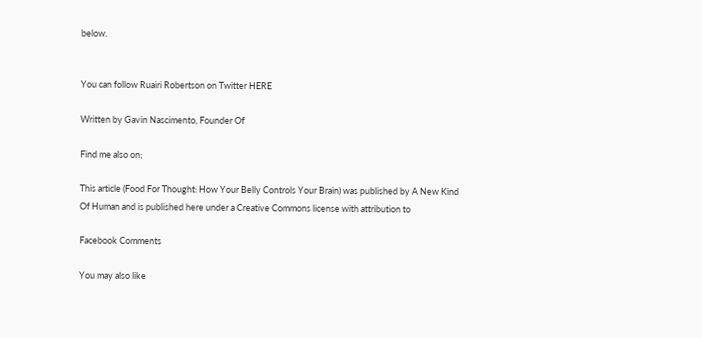below.


You can follow Ruairi Robertson on Twitter HERE

Written by Gavin Nascimento, Founder Of

Find me also on;

This article (Food For Thought: How Your Belly Controls Your Brain) was published by A New Kind Of Human and is published here under a Creative Commons license with attribution to

Facebook Comments

You may also like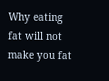Why eating fat will not make you fat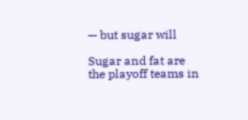— but sugar will

Sugar and fat are the playoff teams in